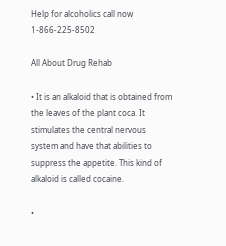Help for alcoholics call now 1-866-225-8502

All About Drug Rehab

• It is an alkaloid that is obtained from the leaves of the plant coca. It stimulates the central nervous system and have that abilities to suppress the appetite. This kind of alkaloid is called cocaine.

•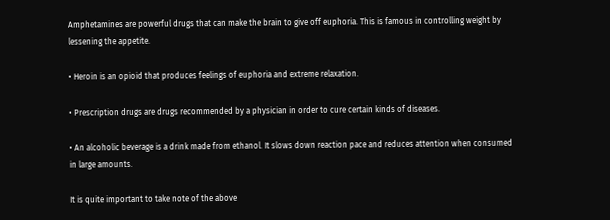Amphetamines are powerful drugs that can make the brain to give off euphoria. This is famous in controlling weight by lessening the appetite.

• Heroin is an opioid that produces feelings of euphoria and extreme relaxation.

• Prescription drugs are drugs recommended by a physician in order to cure certain kinds of diseases.

• An alcoholic beverage is a drink made from ethanol. It slows down reaction pace and reduces attention when consumed in large amounts.

It is quite important to take note of the above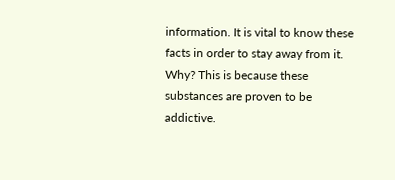information. It is vital to know these facts in order to stay away from it. Why? This is because these substances are proven to be addictive.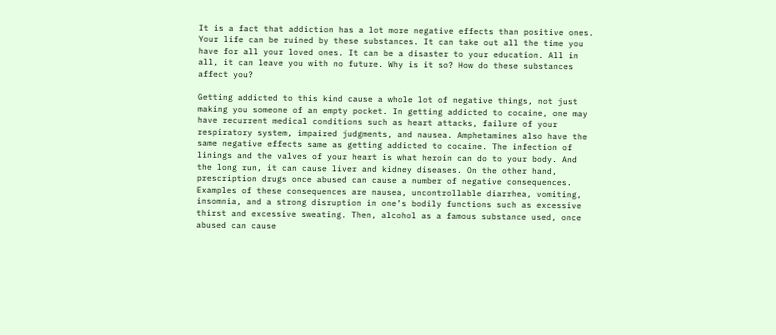It is a fact that addiction has a lot more negative effects than positive ones. Your life can be ruined by these substances. It can take out all the time you have for all your loved ones. It can be a disaster to your education. All in all, it can leave you with no future. Why is it so? How do these substances affect you?

Getting addicted to this kind cause a whole lot of negative things, not just making you someone of an empty pocket. In getting addicted to cocaine, one may have recurrent medical conditions such as heart attacks, failure of your respiratory system, impaired judgments, and nausea. Amphetamines also have the same negative effects same as getting addicted to cocaine. The infection of linings and the valves of your heart is what heroin can do to your body. And the long run, it can cause liver and kidney diseases. On the other hand, prescription drugs once abused can cause a number of negative consequences. Examples of these consequences are nausea, uncontrollable diarrhea, vomiting, insomnia, and a strong disruption in one’s bodily functions such as excessive thirst and excessive sweating. Then, alcohol as a famous substance used, once abused can cause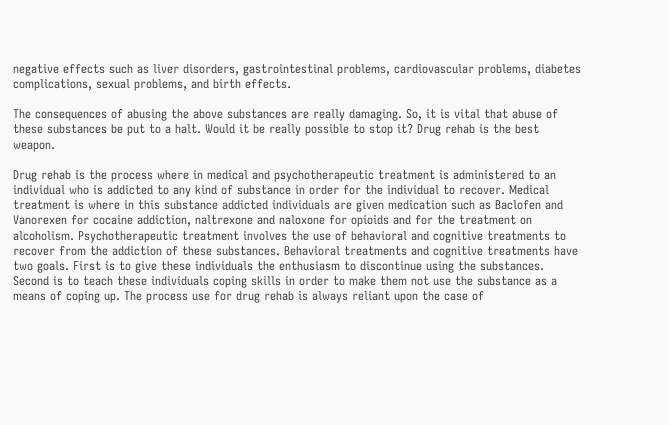negative effects such as liver disorders, gastrointestinal problems, cardiovascular problems, diabetes complications, sexual problems, and birth effects.

The consequences of abusing the above substances are really damaging. So, it is vital that abuse of these substances be put to a halt. Would it be really possible to stop it? Drug rehab is the best weapon.

Drug rehab is the process where in medical and psychotherapeutic treatment is administered to an individual who is addicted to any kind of substance in order for the individual to recover. Medical treatment is where in this substance addicted individuals are given medication such as Baclofen and Vanorexen for cocaine addiction, naltrexone and naloxone for opioids and for the treatment on alcoholism. Psychotherapeutic treatment involves the use of behavioral and cognitive treatments to recover from the addiction of these substances. Behavioral treatments and cognitive treatments have two goals. First is to give these individuals the enthusiasm to discontinue using the substances. Second is to teach these individuals coping skills in order to make them not use the substance as a means of coping up. The process use for drug rehab is always reliant upon the case of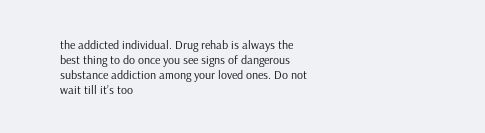the addicted individual. Drug rehab is always the best thing to do once you see signs of dangerous substance addiction among your loved ones. Do not wait till it’s too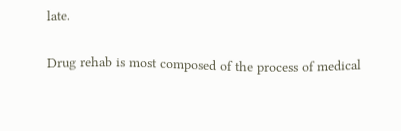late.

Drug rehab is most composed of the process of medical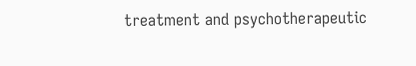treatment and psychotherapeutic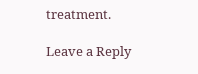treatment.

Leave a Reply